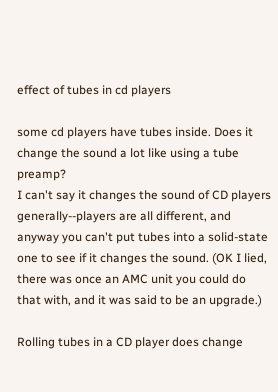effect of tubes in cd players

some cd players have tubes inside. Does it change the sound a lot like using a tube preamp?
I can't say it changes the sound of CD players generally--players are all different, and anyway you can't put tubes into a solid-state one to see if it changes the sound. (OK I lied, there was once an AMC unit you could do that with, and it was said to be an upgrade.)

Rolling tubes in a CD player does change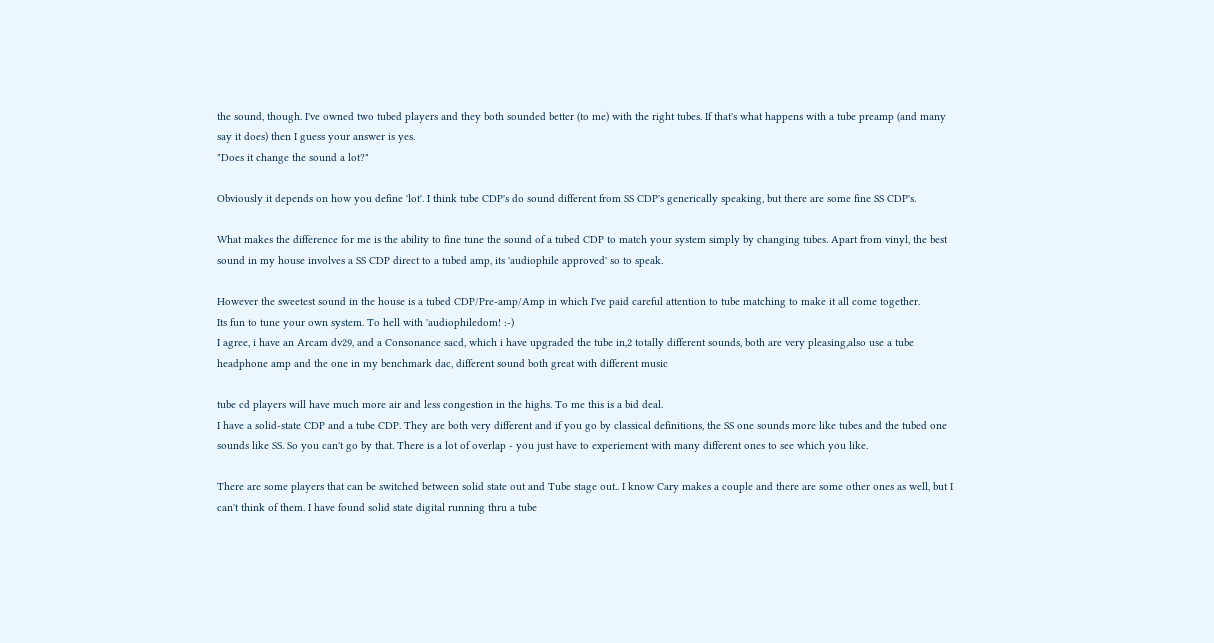the sound, though. I've owned two tubed players and they both sounded better (to me) with the right tubes. If that's what happens with a tube preamp (and many say it does) then I guess your answer is yes.
"Does it change the sound a lot?"

Obviously it depends on how you define 'lot'. I think tube CDP's do sound different from SS CDP's generically speaking, but there are some fine SS CDP's.

What makes the difference for me is the ability to fine tune the sound of a tubed CDP to match your system simply by changing tubes. Apart from vinyl, the best sound in my house involves a SS CDP direct to a tubed amp, its 'audiophile approved' so to speak.

However the sweetest sound in the house is a tubed CDP/Pre-amp/Amp in which I've paid careful attention to tube matching to make it all come together.
Its fun to tune your own system. To hell with 'audiophiledom! :-)
I agree, i have an Arcam dv29, and a Consonance sacd, which i have upgraded the tube in,2 totally different sounds, both are very pleasing,also use a tube headphone amp and the one in my benchmark dac, different sound both great with different music

tube cd players will have much more air and less congestion in the highs. To me this is a bid deal.
I have a solid-state CDP and a tube CDP. They are both very different and if you go by classical definitions, the SS one sounds more like tubes and the tubed one sounds like SS. So you can't go by that. There is a lot of overlap - you just have to experiement with many different ones to see which you like.

There are some players that can be switched between solid state out and Tube stage out.. I know Cary makes a couple and there are some other ones as well, but I can't think of them. I have found solid state digital running thru a tube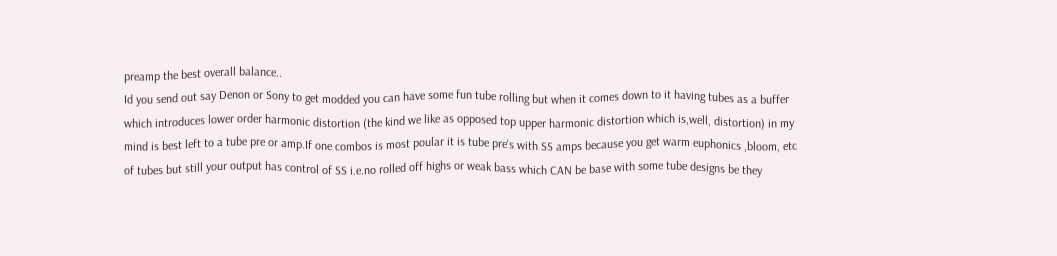preamp the best overall balance..
Id you send out say Denon or Sony to get modded you can have some fun tube rolling but when it comes down to it having tubes as a buffer which introduces lower order harmonic distortion (the kind we like as opposed top upper harmonic distortion which is,well, distortion) in my mind is best left to a tube pre or amp.If one combos is most poular it is tube pre's with SS amps because you get warm euphonics ,bloom, etc of tubes but still your output has control of SS i.e.no rolled off highs or weak bass which CAN be base with some tube designs be they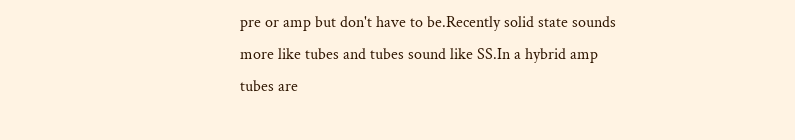pre or amp but don't have to be.Recently solid state sounds more like tubes and tubes sound like SS.In a hybrid amp tubes are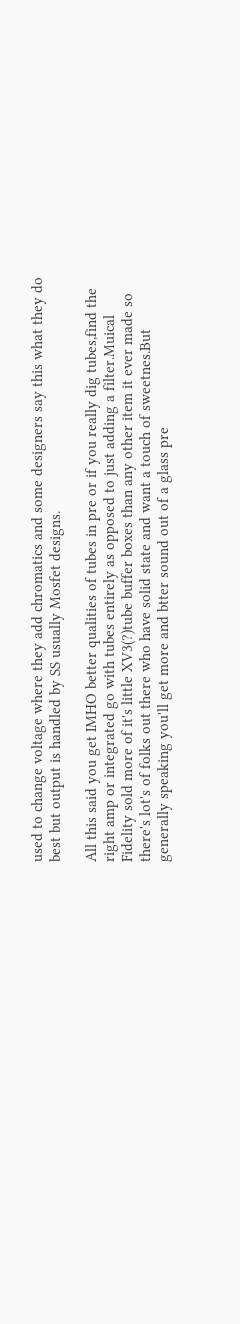used to change voltage where they add chromatics and some designers say this what they do best but output is handled by SS usually Mosfet designs.

All this said you get IMHO better qualities of tubes in pre or if you really dig tubes,find the right amp or integrated go with tubes entirely as opposed to just adding a filter.Muical Fidelity sold more of it's little XV3(?)tube buffer boxes than any other item it ever made so there's lot's of folks out there who have solid state and want a touch of sweetnes.But generally speaking you'll get more and btter sound out of a glass pre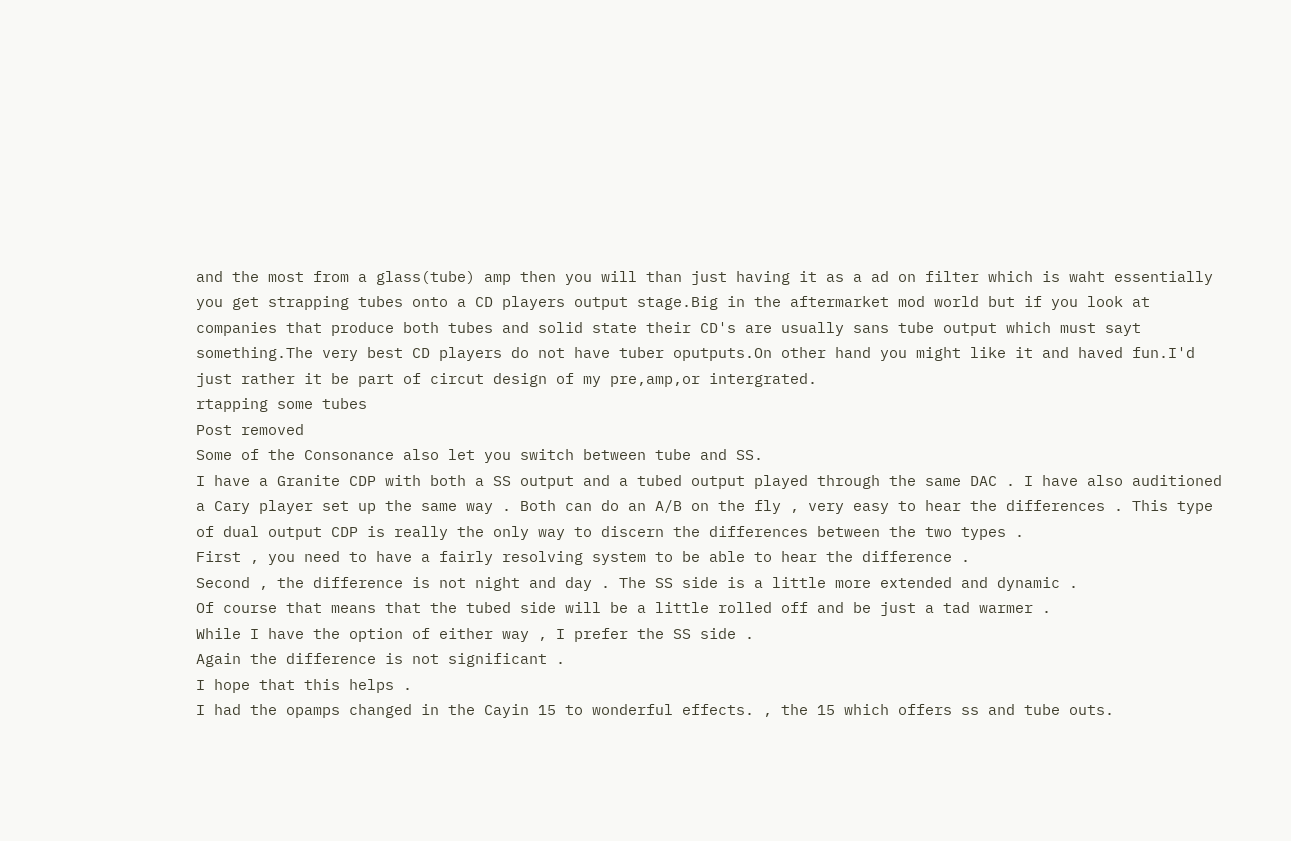and the most from a glass(tube) amp then you will than just having it as a ad on filter which is waht essentially you get strapping tubes onto a CD players output stage.Big in the aftermarket mod world but if you look at companies that produce both tubes and solid state their CD's are usually sans tube output which must sayt something.The very best CD players do not have tuber oputputs.On other hand you might like it and haved fun.I'd just rather it be part of circut design of my pre,amp,or intergrated.
rtapping some tubes
Post removed
Some of the Consonance also let you switch between tube and SS.
I have a Granite CDP with both a SS output and a tubed output played through the same DAC . I have also auditioned a Cary player set up the same way . Both can do an A/B on the fly , very easy to hear the differences . This type of dual output CDP is really the only way to discern the differences between the two types .
First , you need to have a fairly resolving system to be able to hear the difference .
Second , the difference is not night and day . The SS side is a little more extended and dynamic .
Of course that means that the tubed side will be a little rolled off and be just a tad warmer .
While I have the option of either way , I prefer the SS side .
Again the difference is not significant .
I hope that this helps .
I had the opamps changed in the Cayin 15 to wonderful effects. , the 15 which offers ss and tube outs.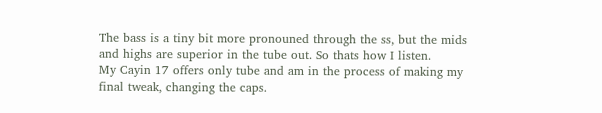The bass is a tiny bit more pronouned through the ss, but the mids and highs are superior in the tube out. So thats how I listen.
My Cayin 17 offers only tube and am in the process of making my final tweak, changing the caps.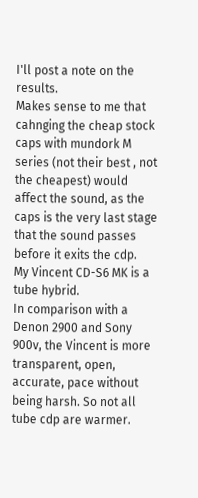I'll post a note on the results.
Makes sense to me that cahnging the cheap stock caps with mundork M series (not their best , not the cheapest) would affect the sound, as the caps is the very last stage that the sound passes before it exits the cdp.
My Vincent CD-S6 MK is a tube hybrid.
In comparison with a Denon 2900 and Sony 900v, the Vincent is more transparent, open, accurate, pace without being harsh. So not all tube cdp are warmer.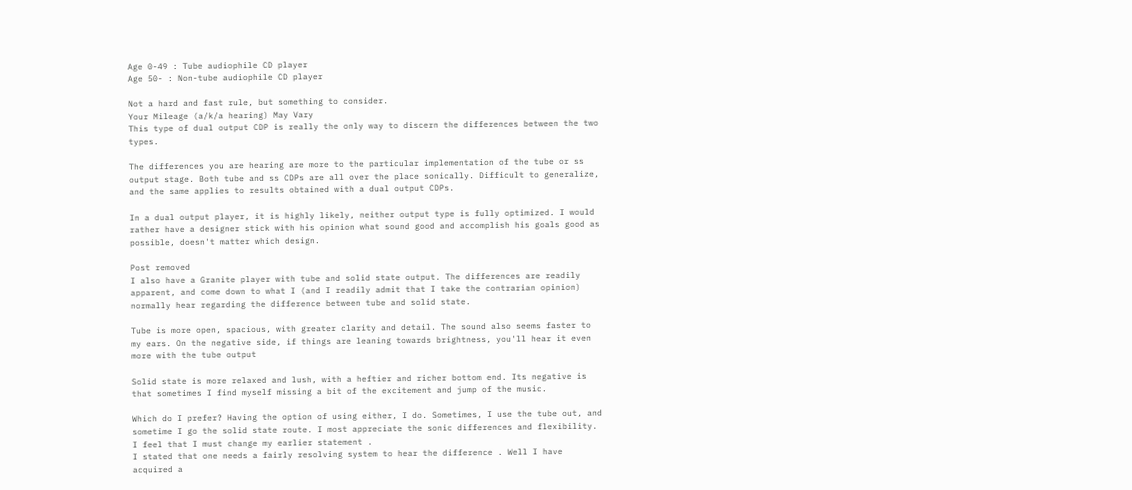Age 0-49 : Tube audiophile CD player
Age 50- : Non-tube audiophile CD player

Not a hard and fast rule, but something to consider.
Your Mileage (a/k/a hearing) May Vary
This type of dual output CDP is really the only way to discern the differences between the two types.

The differences you are hearing are more to the particular implementation of the tube or ss output stage. Both tube and ss CDPs are all over the place sonically. Difficult to generalize, and the same applies to results obtained with a dual output CDPs.

In a dual output player, it is highly likely, neither output type is fully optimized. I would rather have a designer stick with his opinion what sound good and accomplish his goals good as possible, doesn't matter which design.

Post removed
I also have a Granite player with tube and solid state output. The differences are readily apparent, and come down to what I (and I readily admit that I take the contrarian opinion) normally hear regarding the difference between tube and solid state.

Tube is more open, spacious, with greater clarity and detail. The sound also seems faster to my ears. On the negative side, if things are leaning towards brightness, you'll hear it even more with the tube output

Solid state is more relaxed and lush, with a heftier and richer bottom end. Its negative is that sometimes I find myself missing a bit of the excitement and jump of the music.

Which do I prefer? Having the option of using either, I do. Sometimes, I use the tube out, and sometime I go the solid state route. I most appreciate the sonic differences and flexibility.
I feel that I must change my earlier statement .
I stated that one needs a fairly resolving system to hear the difference . Well I have acquired a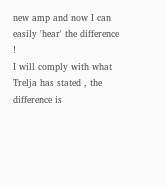new amp and now I can easily 'hear' the difference !
I will comply with what Trelja has stated , the difference is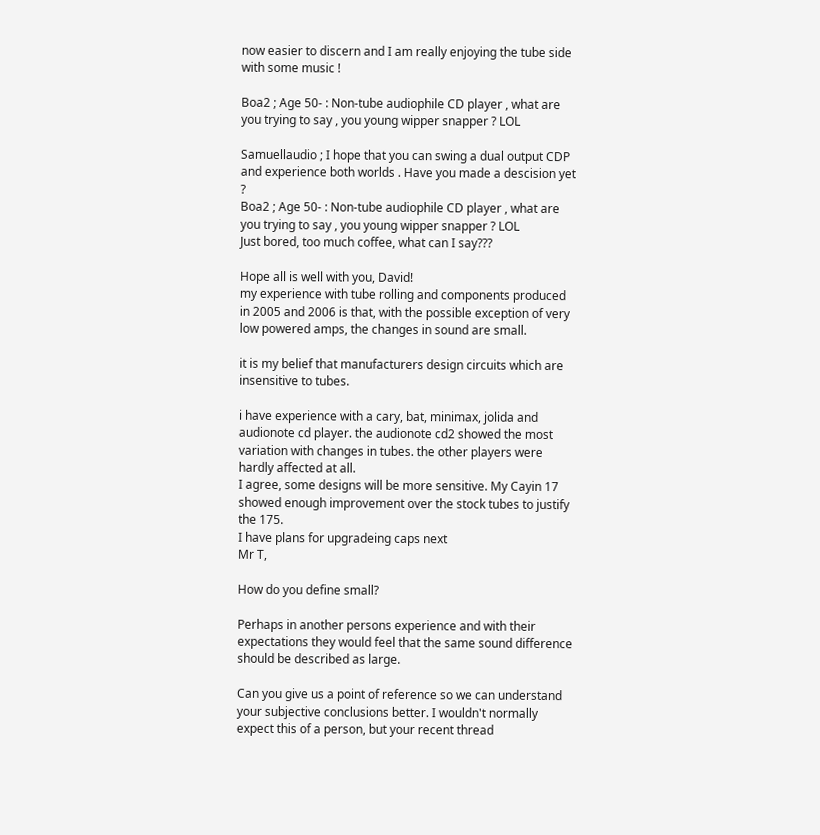now easier to discern and I am really enjoying the tube side with some music !

Boa2 ; Age 50- : Non-tube audiophile CD player , what are you trying to say , you young wipper snapper ? LOL

Samuellaudio ; I hope that you can swing a dual output CDP and experience both worlds . Have you made a descision yet ?
Boa2 ; Age 50- : Non-tube audiophile CD player , what are you trying to say , you young wipper snapper ? LOL
Just bored, too much coffee, what can I say???

Hope all is well with you, David!
my experience with tube rolling and components produced in 2005 and 2006 is that, with the possible exception of very low powered amps, the changes in sound are small.

it is my belief that manufacturers design circuits which are insensitive to tubes.

i have experience with a cary, bat, minimax, jolida and audionote cd player. the audionote cd2 showed the most variation with changes in tubes. the other players were hardly affected at all.
I agree, some designs will be more sensitive. My Cayin 17 showed enough improvement over the stock tubes to justify the 175.
I have plans for upgradeing caps next
Mr T,

How do you define small?

Perhaps in another persons experience and with their expectations they would feel that the same sound difference should be described as large.

Can you give us a point of reference so we can understand your subjective conclusions better. I wouldn't normally expect this of a person, but your recent thread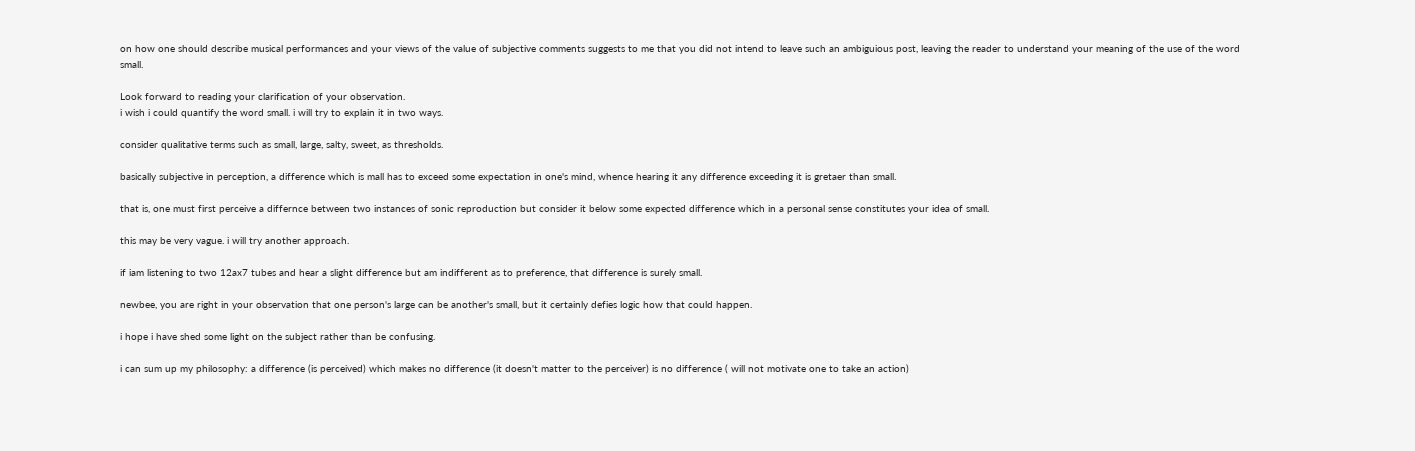on how one should describe musical performances and your views of the value of subjective comments suggests to me that you did not intend to leave such an ambiguious post, leaving the reader to understand your meaning of the use of the word small.

Look forward to reading your clarification of your observation.
i wish i could quantify the word small. i will try to explain it in two ways.

consider qualitative terms such as small, large, salty, sweet, as thresholds.

basically subjective in perception, a difference which is mall has to exceed some expectation in one's mind, whence hearing it any difference exceeding it is gretaer than small.

that is, one must first perceive a differnce between two instances of sonic reproduction but consider it below some expected difference which in a personal sense constitutes your idea of small.

this may be very vague. i will try another approach.

if iam listening to two 12ax7 tubes and hear a slight difference but am indifferent as to preference, that difference is surely small.

newbee, you are right in your observation that one person's large can be another's small, but it certainly defies logic how that could happen.

i hope i have shed some light on the subject rather than be confusing.

i can sum up my philosophy: a difference (is perceived) which makes no difference (it doesn't matter to the perceiver) is no difference ( will not motivate one to take an action)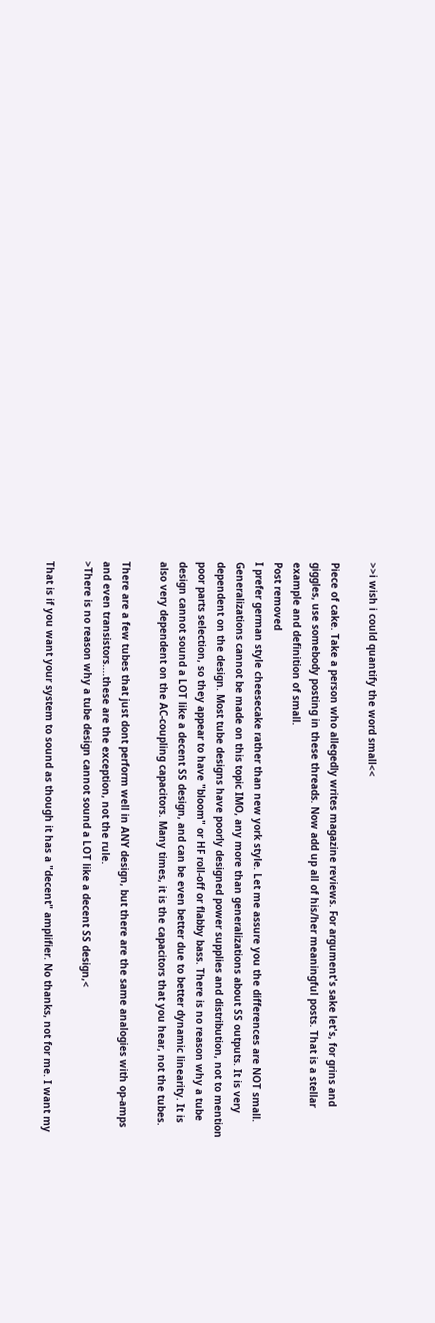>>i wish i could quantify the word small<<

Piece of cake. Take a person who allegedly writes magazine reviews. For argument's sake let's, for grins and giggles, use somebody posting in these threads. Now add up all of his/her meaningful posts. That is a stellar example and definition of small.
Post removed
I prefer german style cheesecake rather than new york style. Let me assure you the differences are NOT small.
Generalizations cannot be made on this topic IMO, any more than generalizations about SS outputs. It is very dependent on the design. Most tube designs have poorly designed power supplies and distribution, not to mention poor parts selection, so they appear to have "bloom" or HF roll-off or flabby bass. There is no reason why a tube design cannot sound a LOT like a decent SS design, and can be even better due to better dynamic linearity. It is also very dependent on the AC-coupling capacitors. Many times, it is the capacitors that you hear, not the tubes.

There are a few tubes that just dont perform well in ANY design, but there are the same analogies with op-amps and even transistors....these are the exception, not the rule.
>There is no reason why a tube design cannot sound a LOT like a decent SS design,<

That is if you want your system to sound as though it has a "decent" amplifier. No thanks, not for me. I want my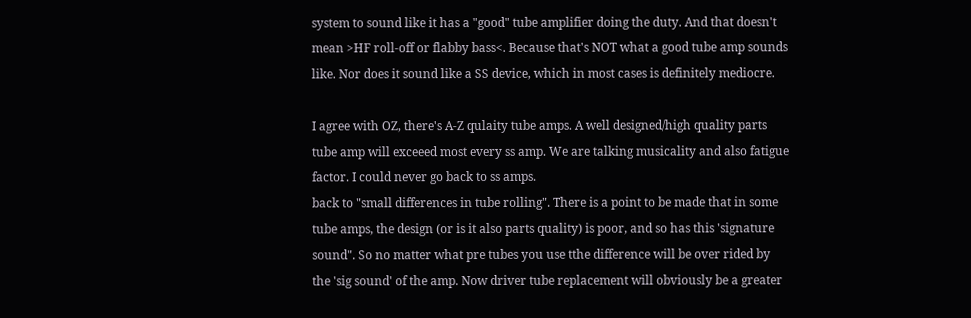system to sound like it has a "good" tube amplifier doing the duty. And that doesn't mean >HF roll-off or flabby bass<. Because that's NOT what a good tube amp sounds like. Nor does it sound like a SS device, which in most cases is definitely mediocre.

I agree with OZ, there's A-Z qulaity tube amps. A well designed/high quality parts tube amp will exceeed most every ss amp. We are talking musicality and also fatigue factor. I could never go back to ss amps.
back to "small differences in tube rolling". There is a point to be made that in some tube amps, the design (or is it also parts quality) is poor, and so has this 'signature sound". So no matter what pre tubes you use tthe difference will be over rided by the 'sig sound' of the amp. Now driver tube replacement will obviously be a greater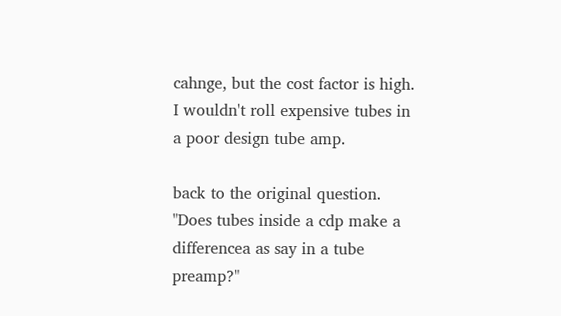cahnge, but the cost factor is high.
I wouldn't roll expensive tubes in a poor design tube amp.

back to the original question. "Does tubes inside a cdp make a differencea as say in a tube preamp?"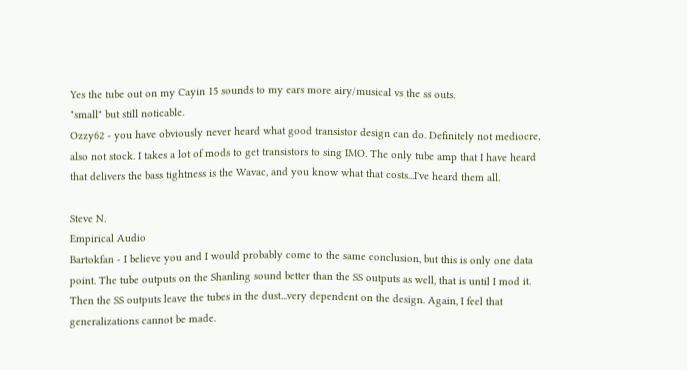Yes the tube out on my Cayin 15 sounds to my ears more airy/musical vs the ss outs.
"small" but still noticable.
Ozzy62 - you have obviously never heard what good transistor design can do. Definitely not mediocre, also not stock. I takes a lot of mods to get transistors to sing IMO. The only tube amp that I have heard that delivers the bass tightness is the Wavac, and you know what that costs...I've heard them all.

Steve N.
Empirical Audio
Bartokfan - I believe you and I would probably come to the same conclusion, but this is only one data point. The tube outputs on the Shanling sound better than the SS outputs as well, that is until I mod it. Then the SS outputs leave the tubes in the dust...very dependent on the design. Again, I feel that generalizations cannot be made.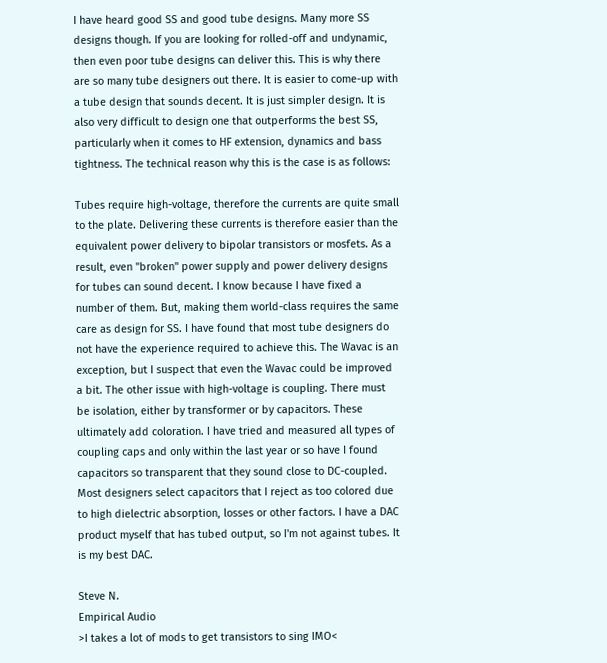I have heard good SS and good tube designs. Many more SS designs though. If you are looking for rolled-off and undynamic, then even poor tube designs can deliver this. This is why there are so many tube designers out there. It is easier to come-up with a tube design that sounds decent. It is just simpler design. It is also very difficult to design one that outperforms the best SS, particularly when it comes to HF extension, dynamics and bass tightness. The technical reason why this is the case is as follows:

Tubes require high-voltage, therefore the currents are quite small to the plate. Delivering these currents is therefore easier than the equivalent power delivery to bipolar transistors or mosfets. As a result, even "broken" power supply and power delivery designs for tubes can sound decent. I know because I have fixed a number of them. But, making them world-class requires the same care as design for SS. I have found that most tube designers do not have the experience required to achieve this. The Wavac is an exception, but I suspect that even the Wavac could be improved a bit. The other issue with high-voltage is coupling. There must be isolation, either by transformer or by capacitors. These ultimately add coloration. I have tried and measured all types of coupling caps and only within the last year or so have I found capacitors so transparent that they sound close to DC-coupled. Most designers select capacitors that I reject as too colored due to high dielectric absorption, losses or other factors. I have a DAC product myself that has tubed output, so I'm not against tubes. It is my best DAC.

Steve N.
Empirical Audio
>I takes a lot of mods to get transistors to sing IMO<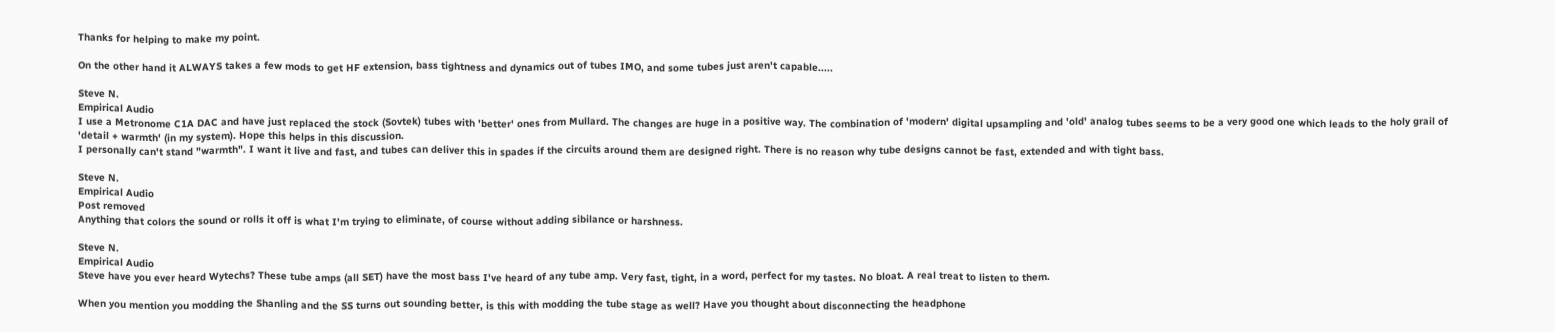Thanks for helping to make my point.

On the other hand it ALWAYS takes a few mods to get HF extension, bass tightness and dynamics out of tubes IMO, and some tubes just aren't capable.....

Steve N.
Empirical Audio
I use a Metronome C1A DAC and have just replaced the stock (Sovtek) tubes with 'better' ones from Mullard. The changes are huge in a positive way. The combination of 'modern' digital upsampling and 'old' analog tubes seems to be a very good one which leads to the holy grail of 'detail + warmth' (in my system). Hope this helps in this discussion.
I personally can't stand "warmth". I want it live and fast, and tubes can deliver this in spades if the circuits around them are designed right. There is no reason why tube designs cannot be fast, extended and with tight bass.

Steve N.
Empirical Audio
Post removed
Anything that colors the sound or rolls it off is what I'm trying to eliminate, of course without adding sibilance or harshness.

Steve N.
Empirical Audio
Steve have you ever heard Wytechs? These tube amps (all SET) have the most bass I've heard of any tube amp. Very fast, tight, in a word, perfect for my tastes. No bloat. A real treat to listen to them.

When you mention you modding the Shanling and the SS turns out sounding better, is this with modding the tube stage as well? Have you thought about disconnecting the headphone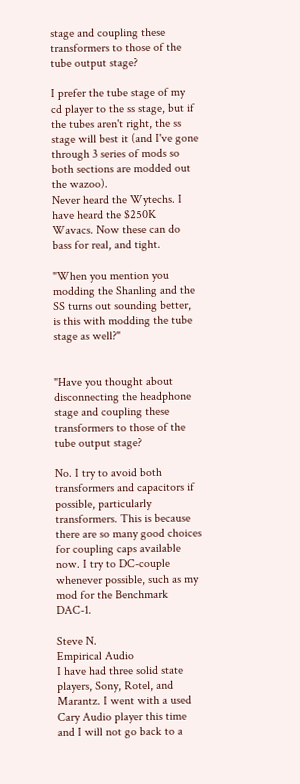stage and coupling these transformers to those of the tube output stage?

I prefer the tube stage of my cd player to the ss stage, but if the tubes aren't right, the ss stage will best it (and I've gone through 3 series of mods so both sections are modded out the wazoo).
Never heard the Wytechs. I have heard the $250K Wavacs. Now these can do bass for real, and tight.

"When you mention you modding the Shanling and the SS turns out sounding better, is this with modding the tube stage as well?"


"Have you thought about disconnecting the headphone stage and coupling these transformers to those of the tube output stage?

No. I try to avoid both transformers and capacitors if possible, particularly transformers. This is because there are so many good choices for coupling caps available now. I try to DC-couple whenever possible, such as my mod for the Benchmark DAC-1.

Steve N.
Empirical Audio
I have had three solid state players, Sony, Rotel, and Marantz. I went with a used Cary Audio player this time and I will not go back to a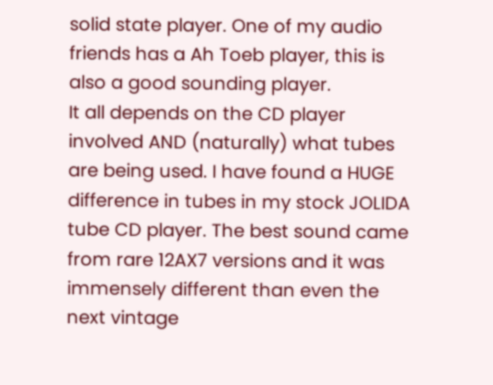solid state player. One of my audio friends has a Ah Toeb player, this is also a good sounding player.
It all depends on the CD player involved AND (naturally) what tubes are being used. I have found a HUGE difference in tubes in my stock JOLIDA tube CD player. The best sound came from rare 12AX7 versions and it was immensely different than even the next vintage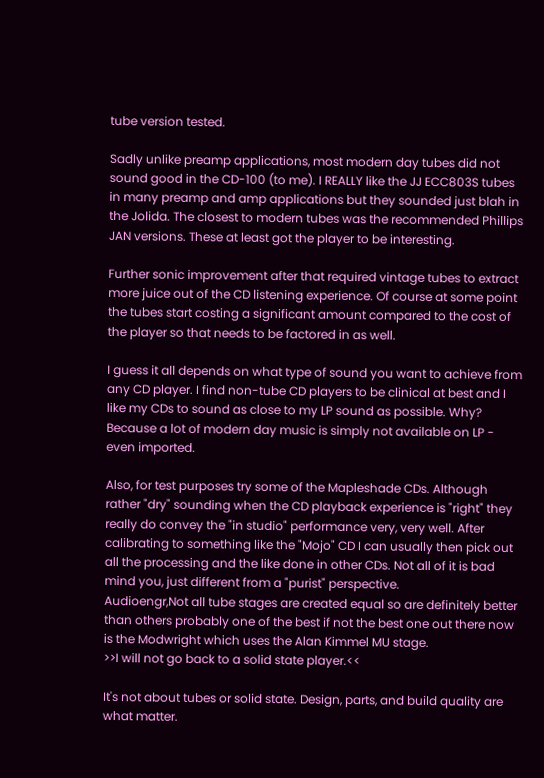tube version tested.

Sadly unlike preamp applications, most modern day tubes did not sound good in the CD-100 (to me). I REALLY like the JJ ECC803S tubes in many preamp and amp applications but they sounded just blah in the Jolida. The closest to modern tubes was the recommended Phillips JAN versions. These at least got the player to be interesting.

Further sonic improvement after that required vintage tubes to extract more juice out of the CD listening experience. Of course at some point the tubes start costing a significant amount compared to the cost of the player so that needs to be factored in as well.

I guess it all depends on what type of sound you want to achieve from any CD player. I find non-tube CD players to be clinical at best and I like my CDs to sound as close to my LP sound as possible. Why? Because a lot of modern day music is simply not available on LP - even imported.

Also, for test purposes try some of the Mapleshade CDs. Although rather "dry" sounding when the CD playback experience is "right" they really do convey the "in studio" performance very, very well. After calibrating to something like the "Mojo" CD I can usually then pick out all the processing and the like done in other CDs. Not all of it is bad mind you, just different from a "purist" perspective.
Audioengr,Not all tube stages are created equal so are definitely better than others probably one of the best if not the best one out there now is the Modwright which uses the Alan Kimmel MU stage.
>>I will not go back to a solid state player.<<

It's not about tubes or solid state. Design, parts, and build quality are what matter.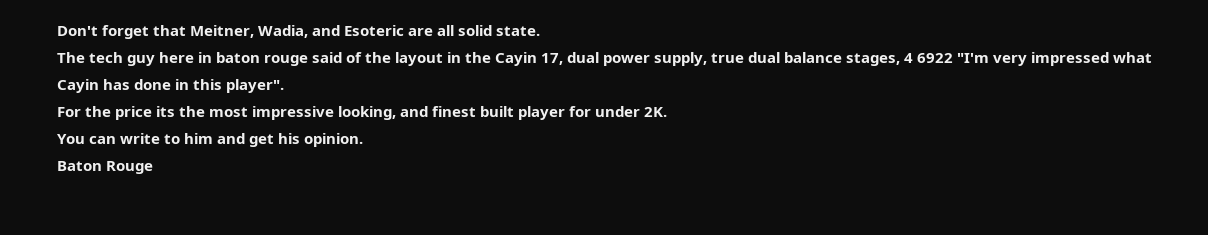Don't forget that Meitner, Wadia, and Esoteric are all solid state.
The tech guy here in baton rouge said of the layout in the Cayin 17, dual power supply, true dual balance stages, 4 6922 "I'm very impressed what Cayin has done in this player".
For the price its the most impressive looking, and finest built player for under 2K.
You can write to him and get his opinion.
Baton Rouge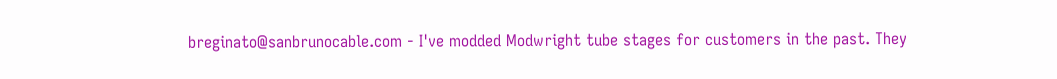breginato@sanbrunocable.com - I've modded Modwright tube stages for customers in the past. They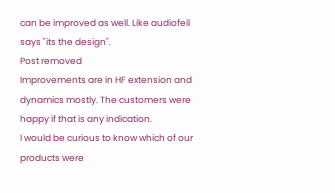can be improved as well. Like audiofeil says "its the design".
Post removed
Improvements are in HF extension and dynamics mostly. The customers were happy if that is any indication.
I would be curious to know which of our products were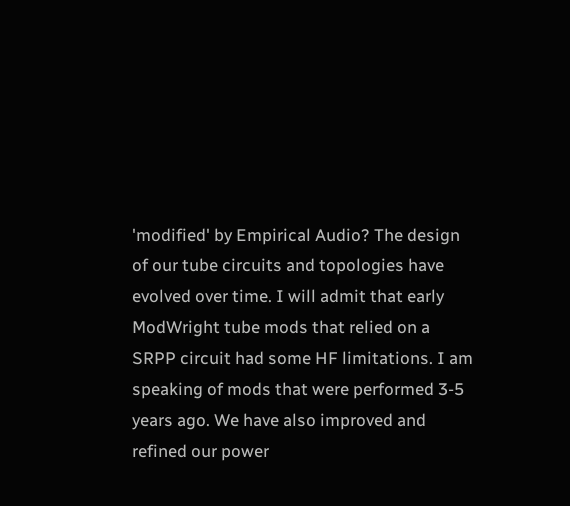'modified' by Empirical Audio? The design of our tube circuits and topologies have evolved over time. I will admit that early ModWright tube mods that relied on a SRPP circuit had some HF limitations. I am speaking of mods that were performed 3-5 years ago. We have also improved and refined our power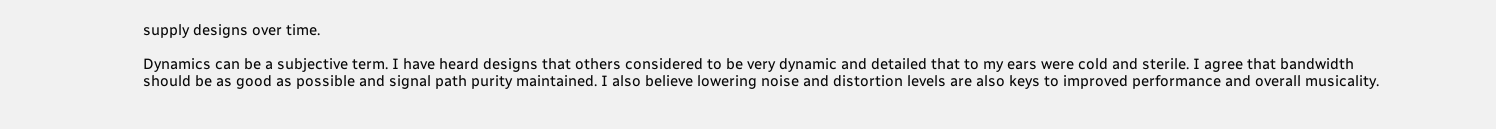supply designs over time.

Dynamics can be a subjective term. I have heard designs that others considered to be very dynamic and detailed that to my ears were cold and sterile. I agree that bandwidth should be as good as possible and signal path purity maintained. I also believe lowering noise and distortion levels are also keys to improved performance and overall musicality.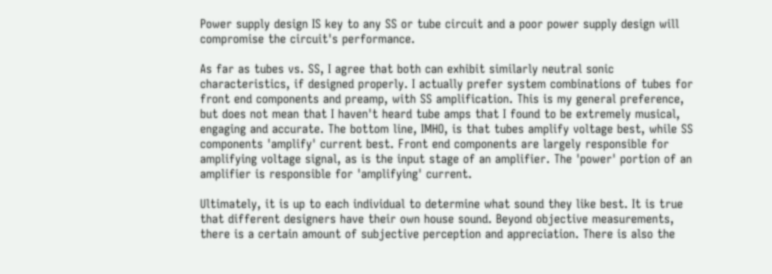Power supply design IS key to any SS or tube circuit and a poor power supply design will compromise the circuit's performance.

As far as tubes vs. SS, I agree that both can exhibit similarly neutral sonic characteristics, if designed properly. I actually prefer system combinations of tubes for front end components and preamp, with SS amplification. This is my general preference, but does not mean that I haven't heard tube amps that I found to be extremely musical, engaging and accurate. The bottom line, IMHO, is that tubes amplify voltage best, while SS components 'amplify' current best. Front end components are largely responsible for amplifying voltage signal, as is the input stage of an amplifier. The 'power' portion of an amplifier is responsible for 'amplifying' current.

Ultimately, it is up to each individual to determine what sound they like best. It is true that different designers have their own house sound. Beyond objective measurements, there is a certain amount of subjective perception and appreciation. There is also the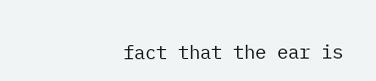fact that the ear is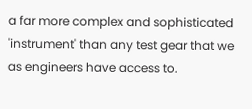a far more complex and sophisticated 'instrument' than any test gear that we as engineers have access to.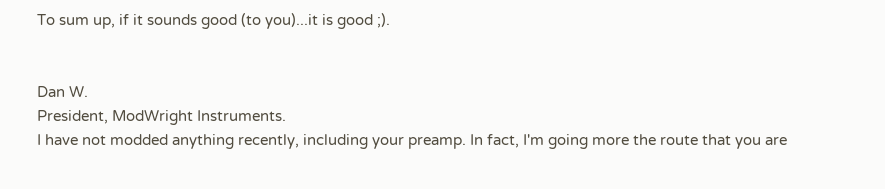To sum up, if it sounds good (to you)...it is good ;).


Dan W.
President, ModWright Instruments.
I have not modded anything recently, including your preamp. In fact, I'm going more the route that you are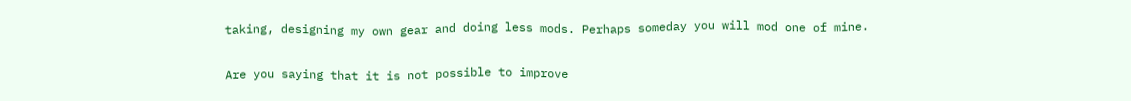taking, designing my own gear and doing less mods. Perhaps someday you will mod one of mine.

Are you saying that it is not possible to improve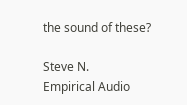the sound of these?

Steve N.
Empirical Audio